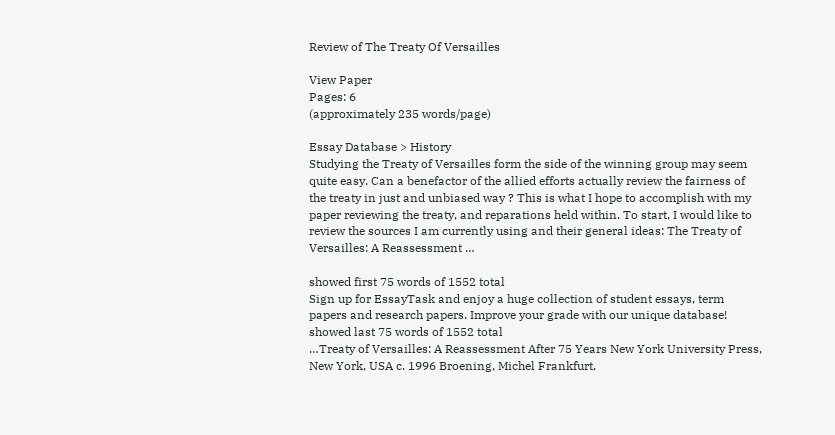Review of The Treaty Of Versailles

View Paper
Pages: 6
(approximately 235 words/page)

Essay Database > History
Studying the Treaty of Versailles form the side of the winning group may seem quite easy. Can a benefactor of the allied efforts actually review the fairness of the treaty in just and unbiased way ? This is what I hope to accomplish with my paper reviewing the treaty, and reparations held within. To start, I would like to review the sources I am currently using and their general ideas: The Treaty of Versailles: A Reassessment …

showed first 75 words of 1552 total
Sign up for EssayTask and enjoy a huge collection of student essays, term papers and research papers. Improve your grade with our unique database!
showed last 75 words of 1552 total
…Treaty of Versailles: A Reassessment After 75 Years New York University Press, New York, USA c. 1996 Broening, Michel Frankfurt,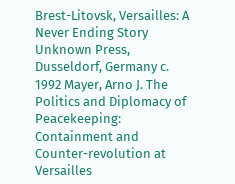Brest-Litovsk, Versailles: A Never Ending Story Unknown Press, Dusseldorf, Germany c. 1992 Mayer, Arno J. The Politics and Diplomacy of Peacekeeping: Containment and Counter-revolution at Versailles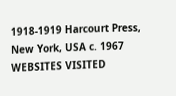1918-1919 Harcourt Press, New York, USA c. 1967 WEBSITES VISITED